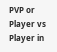PVP or Player vs Player in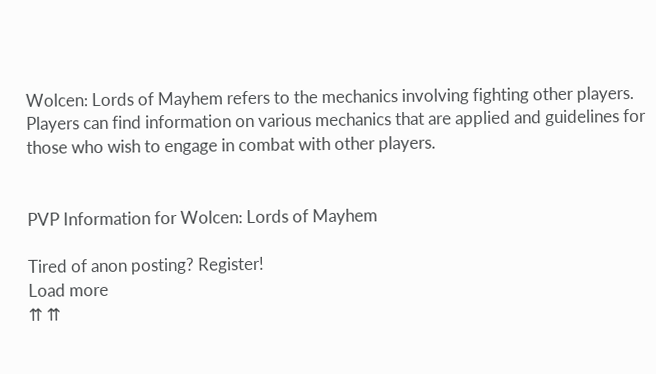Wolcen: Lords of Mayhem refers to the mechanics involving fighting other players. Players can find information on various mechanics that are applied and guidelines for those who wish to engage in combat with other players.


PVP Information for Wolcen: Lords of Mayhem

Tired of anon posting? Register!
Load more
⇈ ⇈